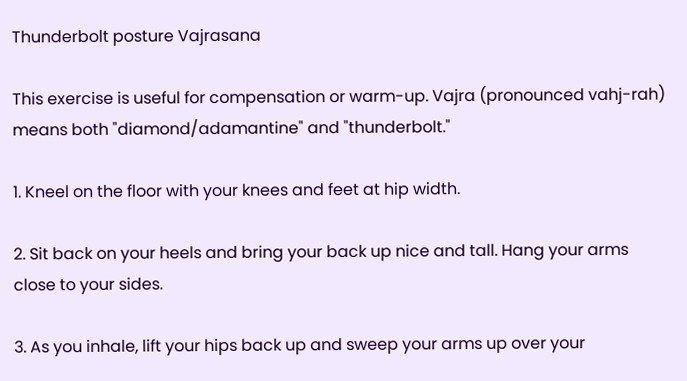Thunderbolt posture Vajrasana

This exercise is useful for compensation or warm-up. Vajra (pronounced vahj-rah) means both "diamond/adamantine" and "thunderbolt."

1. Kneel on the floor with your knees and feet at hip width.

2. Sit back on your heels and bring your back up nice and tall. Hang your arms close to your sides.

3. As you inhale, lift your hips back up and sweep your arms up over your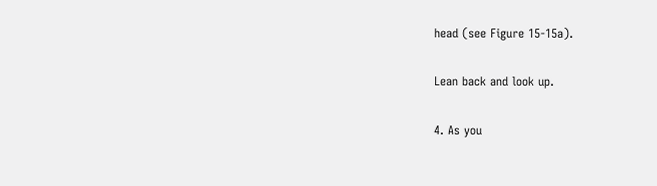head (see Figure 15-15a).

Lean back and look up.

4. As you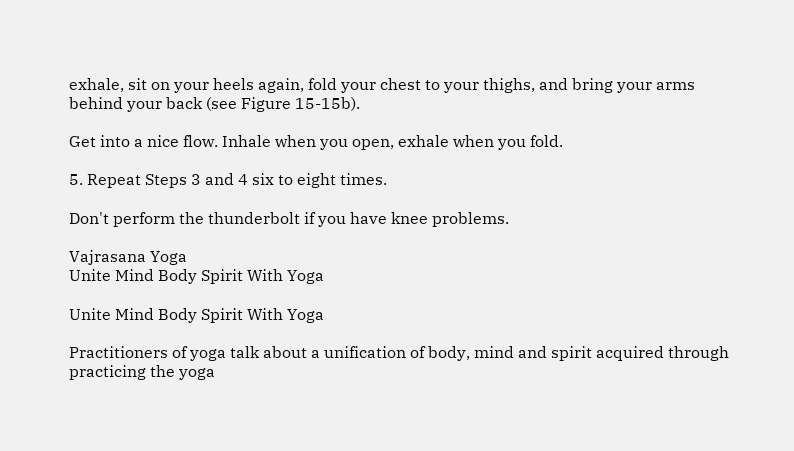exhale, sit on your heels again, fold your chest to your thighs, and bring your arms behind your back (see Figure 15-15b).

Get into a nice flow. Inhale when you open, exhale when you fold.

5. Repeat Steps 3 and 4 six to eight times.

Don't perform the thunderbolt if you have knee problems.

Vajrasana Yoga
Unite Mind Body Spirit With Yoga

Unite Mind Body Spirit With Yoga

Practitioners of yoga talk about a unification of body, mind and spirit acquired through practicing the yoga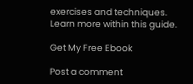exercises and techniques. Learn more within this guide.

Get My Free Ebook

Post a comment